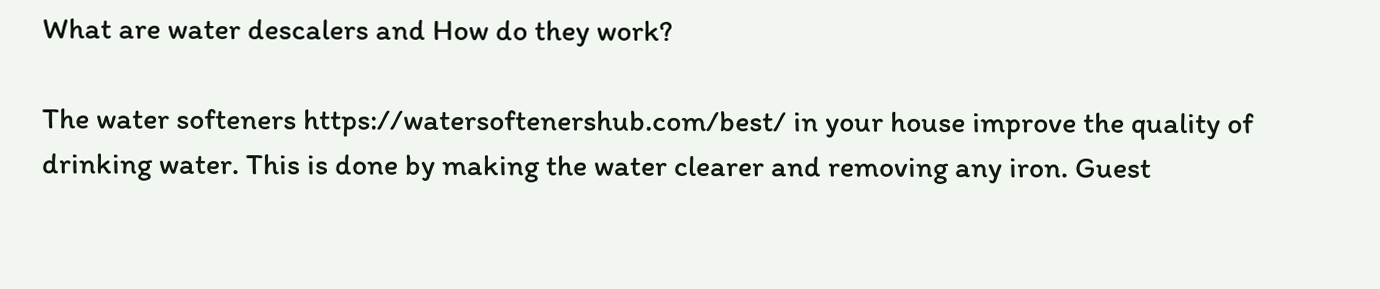What are water descalers and How do they work?

The water softeners https://watersoftenershub.com/best/ in your house improve the quality of drinking water. This is done by making the water clearer and removing any iron. Guest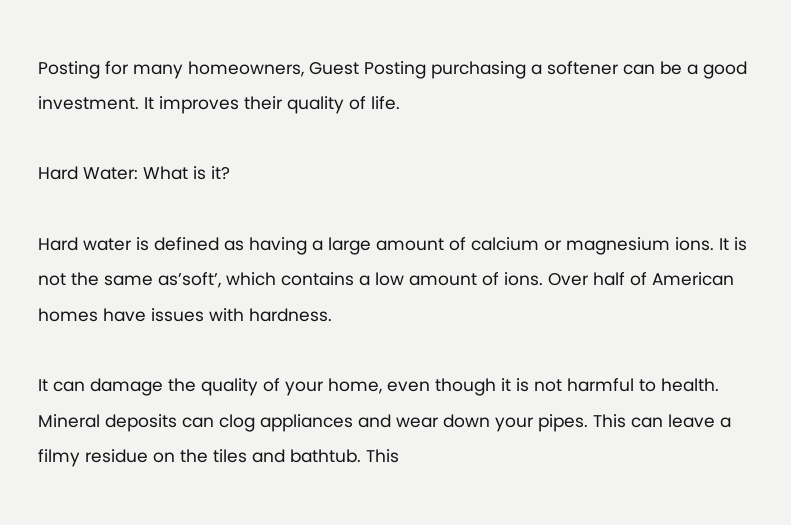Posting for many homeowners, Guest Posting purchasing a softener can be a good investment. It improves their quality of life.

Hard Water: What is it?

Hard water is defined as having a large amount of calcium or magnesium ions. It is not the same as’soft’, which contains a low amount of ions. Over half of American homes have issues with hardness.

It can damage the quality of your home, even though it is not harmful to health. Mineral deposits can clog appliances and wear down your pipes. This can leave a filmy residue on the tiles and bathtub. This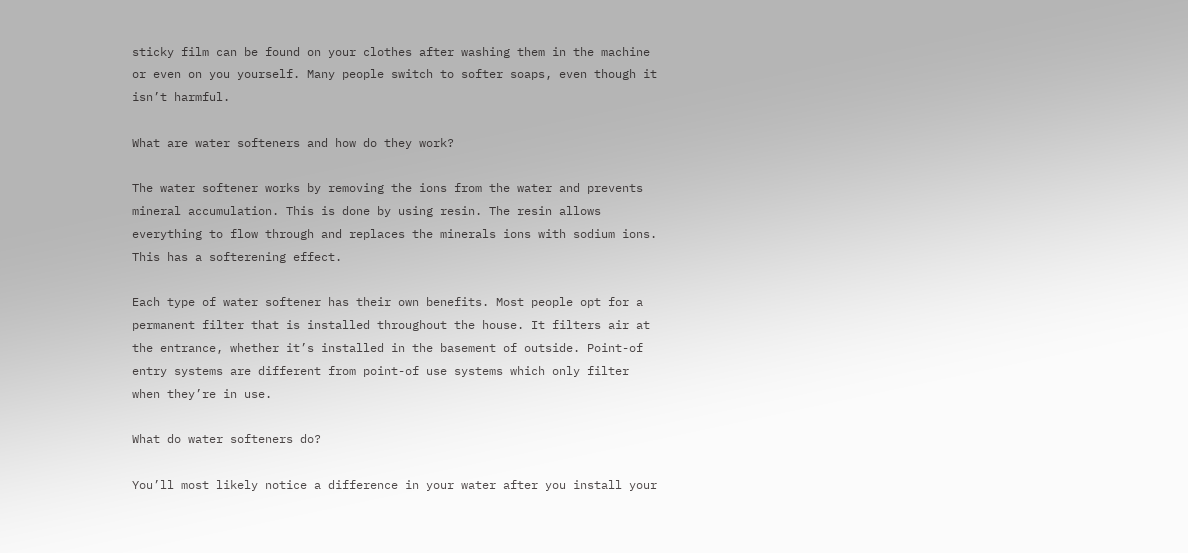sticky film can be found on your clothes after washing them in the machine or even on you yourself. Many people switch to softer soaps, even though it isn’t harmful.

What are water softeners and how do they work?

The water softener works by removing the ions from the water and prevents mineral accumulation. This is done by using resin. The resin allows everything to flow through and replaces the minerals ions with sodium ions. This has a softerening effect.

Each type of water softener has their own benefits. Most people opt for a permanent filter that is installed throughout the house. It filters air at the entrance, whether it’s installed in the basement of outside. Point-of entry systems are different from point-of use systems which only filter when they’re in use.

What do water softeners do?

You’ll most likely notice a difference in your water after you install your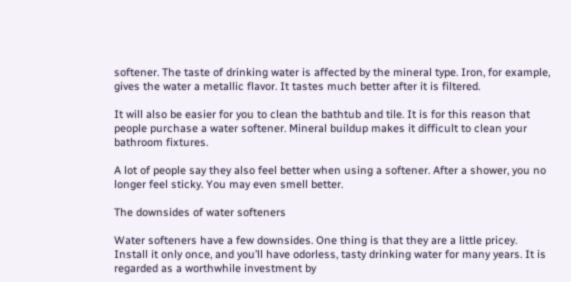softener. The taste of drinking water is affected by the mineral type. Iron, for example, gives the water a metallic flavor. It tastes much better after it is filtered.

It will also be easier for you to clean the bathtub and tile. It is for this reason that people purchase a water softener. Mineral buildup makes it difficult to clean your bathroom fixtures.

A lot of people say they also feel better when using a softener. After a shower, you no longer feel sticky. You may even smell better.

The downsides of water softeners

Water softeners have a few downsides. One thing is that they are a little pricey. Install it only once, and you’ll have odorless, tasty drinking water for many years. It is regarded as a worthwhile investment by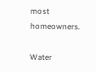most homeowners.

Water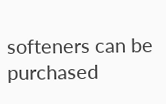softeners can be purchased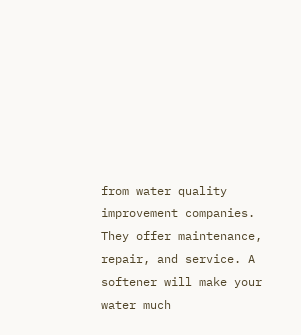from water quality improvement companies. They offer maintenance, repair, and service. A softener will make your water much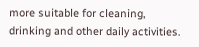more suitable for cleaning, drinking and other daily activities.